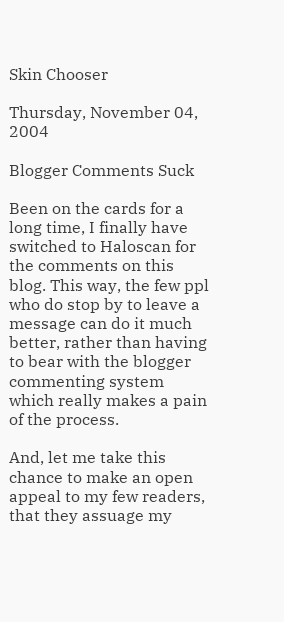Skin Chooser

Thursday, November 04, 2004

Blogger Comments Suck

Been on the cards for a long time, I finally have switched to Haloscan for the comments on this blog. This way, the few ppl who do stop by to leave a message can do it much better, rather than having to bear with the blogger commenting system which really makes a pain of the process.

And, let me take this chance to make an open appeal to my few readers, that they assuage my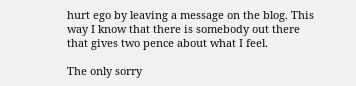hurt ego by leaving a message on the blog. This way I know that there is somebody out there that gives two pence about what I feel.

The only sorry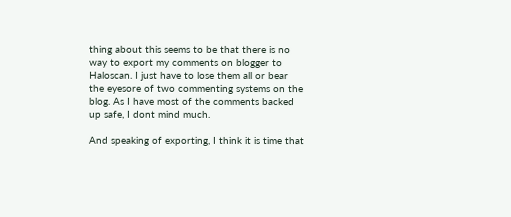thing about this seems to be that there is no way to export my comments on blogger to Haloscan. I just have to lose them all or bear the eyesore of two commenting systems on the blog. As I have most of the comments backed up safe, I dont mind much.

And speaking of exporting, I think it is time that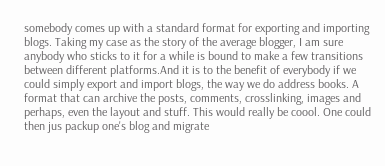somebody comes up with a standard format for exporting and importing blogs. Taking my case as the story of the average blogger, I am sure anybody who sticks to it for a while is bound to make a few transitions between different platforms.And it is to the benefit of everybody if we could simply export and import blogs, the way we do address books. A format that can archive the posts, comments, crosslinking, images and perhaps, even the layout and stuff. This would really be coool. One could then jus packup one's blog and migrate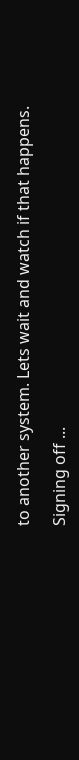to another system. Lets wait and watch if that happens.

Signing off ...